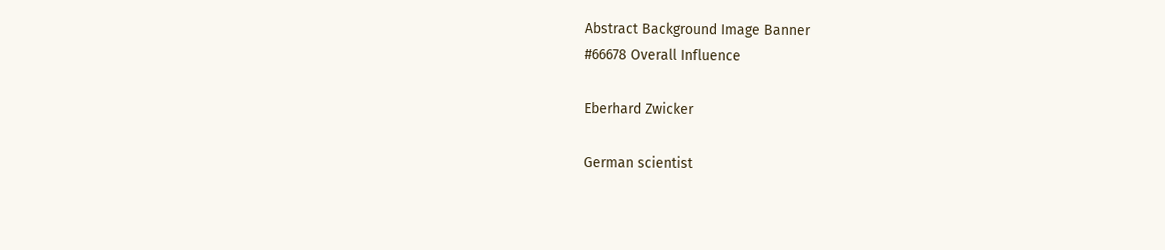Abstract Background Image Banner
#66678 Overall Influence

Eberhard Zwicker

German scientist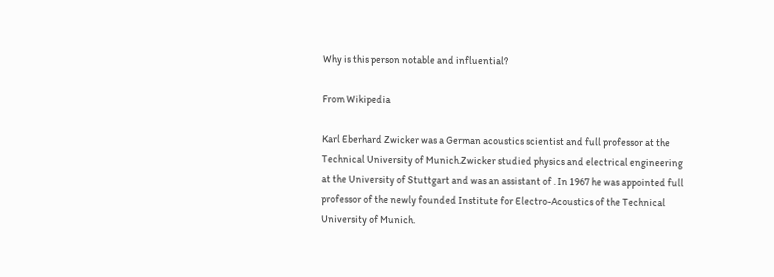Why is this person notable and influential?

From Wikipedia

Karl Eberhard Zwicker was a German acoustics scientist and full professor at the Technical University of Munich.Zwicker studied physics and electrical engineering at the University of Stuttgart and was an assistant of . In 1967 he was appointed full professor of the newly founded Institute for Electro-Acoustics of the Technical University of Munich.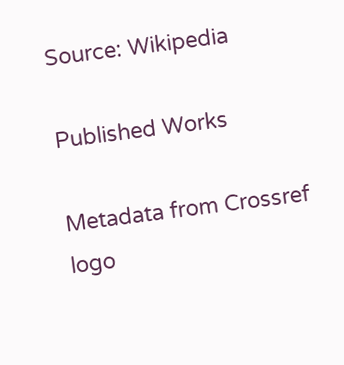Source: Wikipedia

Published Works

Metadata from Crossref logo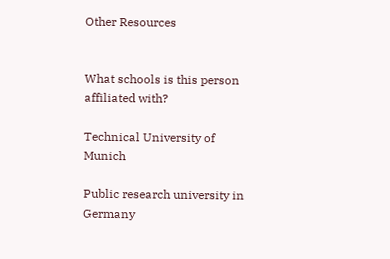Other Resources


What schools is this person affiliated with?

Technical University of Munich

Public research university in Germany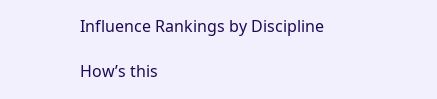Influence Rankings by Discipline

How’s this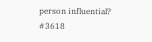person influential?
#3618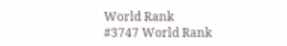World Rank
#3747 World Rank